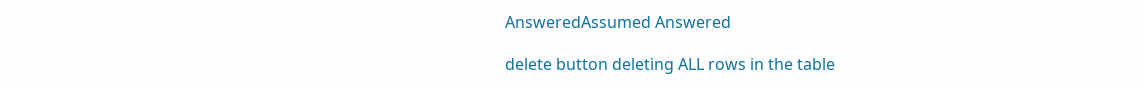AnsweredAssumed Answered

delete button deleting ALL rows in the table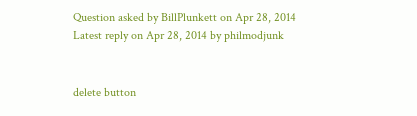Question asked by BillPlunkett on Apr 28, 2014
Latest reply on Apr 28, 2014 by philmodjunk


delete button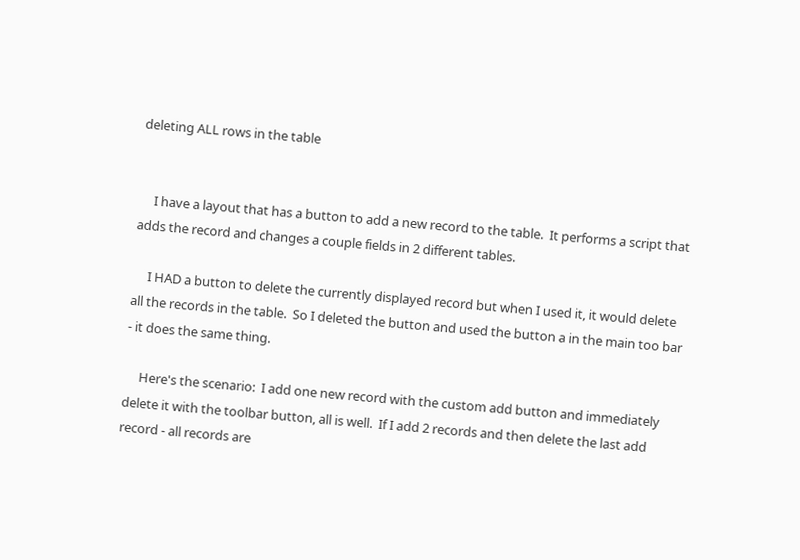deleting ALL rows in the table


     I have a layout that has a button to add a new record to the table.  It performs a script that adds the record and changes a couple fields in 2 different tables.

     I HAD a button to delete the currently displayed record but when I used it, it would delete all the records in the table.  So I deleted the button and used the button a in the main too bar - it does the same thing.

     Here's the scenario:  I add one new record with the custom add button and immediately delete it with the toolbar button, all is well.  If I add 2 records and then delete the last add record - all records are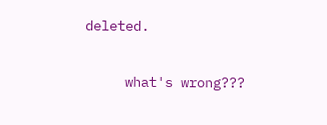deleted.

     what's wrong???